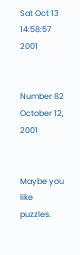Sat Oct 13 14:58:57 2001


Number 82 October 12, 2001


Maybe you like puzzles.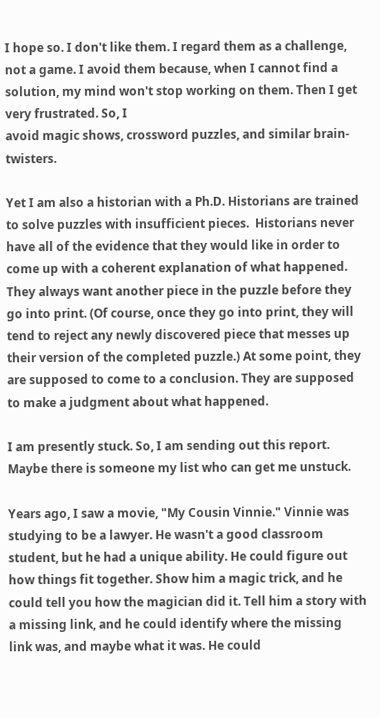I hope so. I don't like them. I regard them as a challenge, not a game. I avoid them because, when I cannot find a solution, my mind won't stop working on them. Then I get very frustrated. So, I
avoid magic shows, crossword puzzles, and similar brain- twisters.

Yet I am also a historian with a Ph.D. Historians are trained to solve puzzles with insufficient pieces.  Historians never have all of the evidence that they would like in order to come up with a coherent explanation of what happened. They always want another piece in the puzzle before they go into print. (Of course, once they go into print, they will tend to reject any newly discovered piece that messes up their version of the completed puzzle.) At some point, they are supposed to come to a conclusion. They are supposed to make a judgment about what happened.

I am presently stuck. So, I am sending out this report. Maybe there is someone my list who can get me unstuck.

Years ago, I saw a movie, "My Cousin Vinnie." Vinnie was studying to be a lawyer. He wasn't a good classroom
student, but he had a unique ability. He could figure out how things fit together. Show him a magic trick, and he
could tell you how the magician did it. Tell him a story with a missing link, and he could identify where the missing link was, and maybe what it was. He could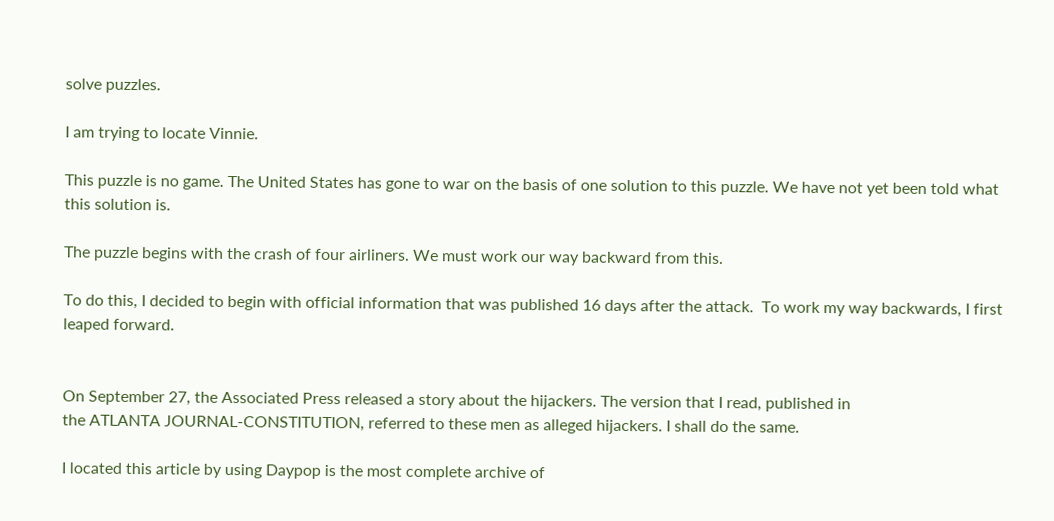solve puzzles.

I am trying to locate Vinnie.

This puzzle is no game. The United States has gone to war on the basis of one solution to this puzzle. We have not yet been told what this solution is.

The puzzle begins with the crash of four airliners. We must work our way backward from this.

To do this, I decided to begin with official information that was published 16 days after the attack.  To work my way backwards, I first leaped forward.


On September 27, the Associated Press released a story about the hijackers. The version that I read, published in
the ATLANTA JOURNAL-CONSTITUTION, referred to these men as alleged hijackers. I shall do the same.

I located this article by using Daypop is the most complete archive of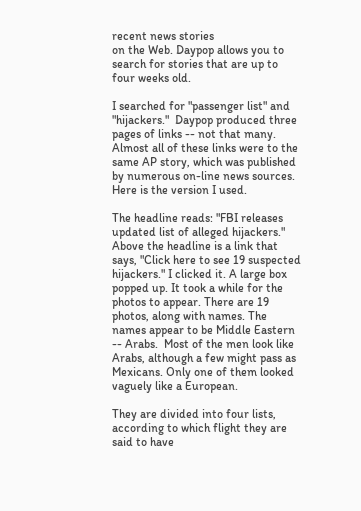recent news stories
on the Web. Daypop allows you to search for stories that are up to four weeks old.

I searched for "passenger list" and "hijackers."  Daypop produced three pages of links -- not that many.
Almost all of these links were to the same AP story, which was published by numerous on-line news sources. Here is the version I used.

The headline reads: "FBI releases updated list of alleged hijackers." Above the headline is a link that says, "Click here to see 19 suspected hijackers." I clicked it. A large box popped up. It took a while for the photos to appear. There are 19 photos, along with names. The names appear to be Middle Eastern -- Arabs.  Most of the men look like Arabs, although a few might pass as Mexicans. Only one of them looked vaguely like a European.

They are divided into four lists, according to which flight they are said to have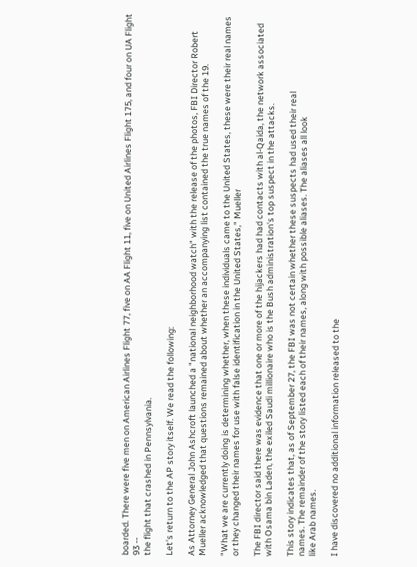boarded. There were five men on American Airlines Flight 77, five on AA Flight 11, five on United Airlines Flight 175, and four on UA Flight 93 --
the flight that crashed in Pennsylvania.

Let's return to the AP story itself. We read the following:

As Attorney General John Ashcroft launched a "national neighborhood watch" with the release of the photos, FBI Director Robert Mueller acknowledged that questions remained about whether an accompanying list contained the true names of the 19.

"What we are currently doing is determining whether, when these individuals came to the United States, these were their real names or they changed their names for use with false identification in the United States," Mueller

The FBI director said there was evidence that one or more of the hijackers had had contacts with al-Qaida, the network associated with Osama bin Laden, the exiled Saudi millionaire who is the Bush administration's top suspect in the attacks.

This story indicates that, as of September 27, the FBI was not certain whether these suspects had used their real
names. The remainder of the story listed each of their names, along with possible aliases. The aliases all look
like Arab names.

I have discovered no additional information released to the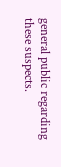general public regarding these suspects.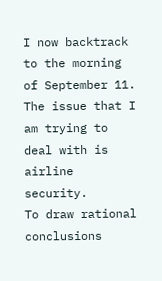I now backtrack to the morning of September 11. The issue that I am trying to deal with is airline security.
To draw rational conclusions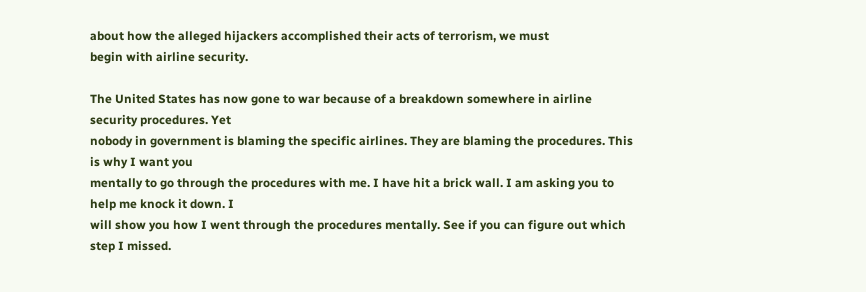about how the alleged hijackers accomplished their acts of terrorism, we must
begin with airline security.

The United States has now gone to war because of a breakdown somewhere in airline security procedures. Yet
nobody in government is blaming the specific airlines. They are blaming the procedures. This is why I want you
mentally to go through the procedures with me. I have hit a brick wall. I am asking you to help me knock it down. I
will show you how I went through the procedures mentally. See if you can figure out which step I missed.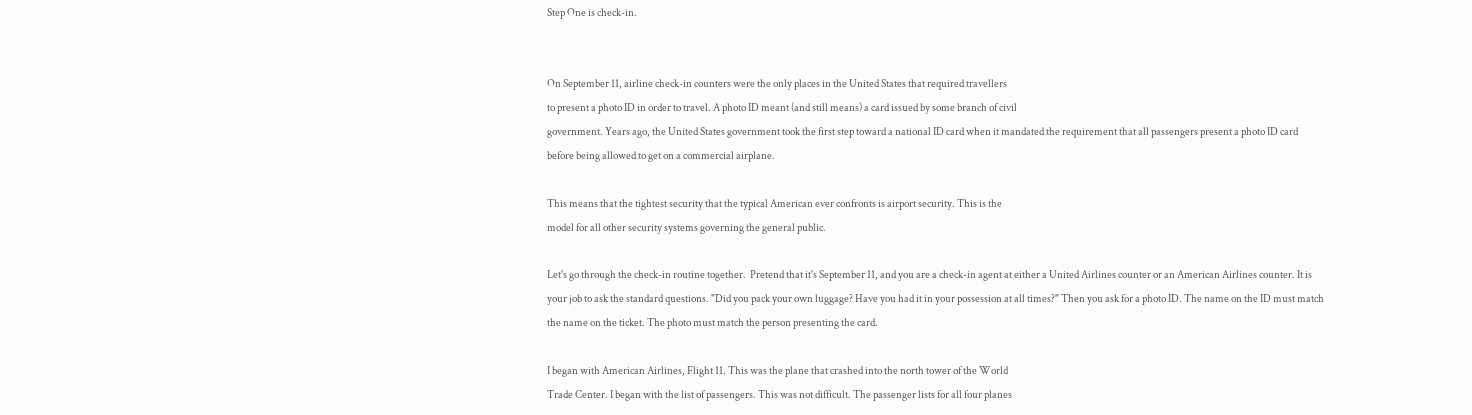Step One is check-in.


On September 11, airline check-in counters were the only places in the United States that required travellers
to present a photo ID in order to travel. A photo ID meant (and still means) a card issued by some branch of civil
government. Years ago, the United States government took the first step toward a national ID card when it mandated the requirement that all passengers present a photo ID card before being allowed to get on a commercial airplane.

This means that the tightest security that the typical American ever confronts is airport security. This is the
model for all other security systems governing the general public.

Let's go through the check-in routine together.  Pretend that it's September 11, and you are a check-in agent at either a United Airlines counter or an American Airlines counter. It is your job to ask the standard questions. "Did you pack your own luggage? Have you had it in your possession at all times?" Then you ask for a photo ID. The name on the ID must match the name on the ticket. The photo must match the person presenting the card.

I began with American Airlines, Flight 11. This was the plane that crashed into the north tower of the World
Trade Center. I began with the list of passengers. This was not difficult. The passenger lists for all four planes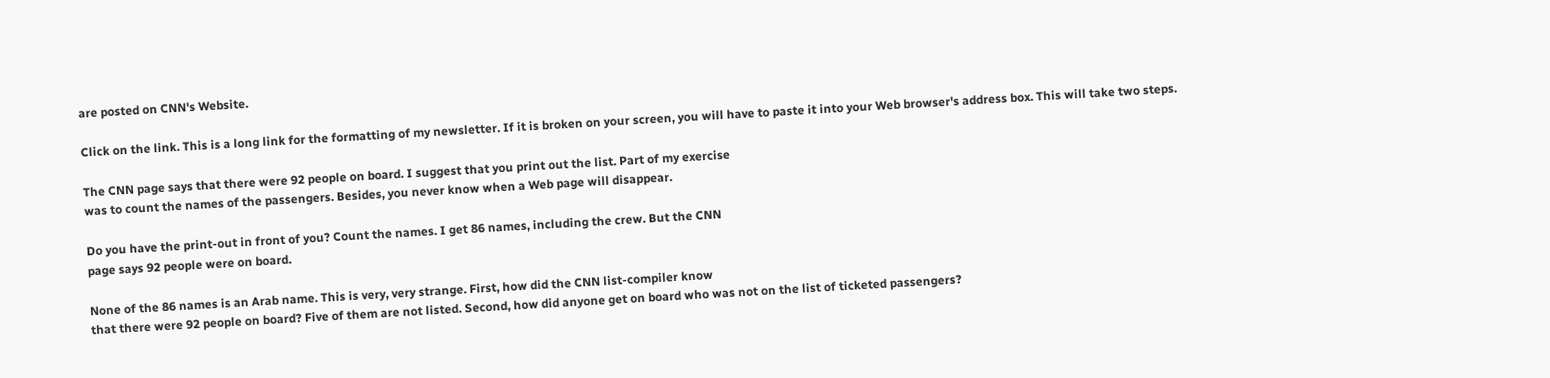are posted on CNN's Website.

Click on the link. This is a long link for the formatting of my newsletter. If it is broken on your screen, you will have to paste it into your Web browser's address box. This will take two steps.

The CNN page says that there were 92 people on board. I suggest that you print out the list. Part of my exercise
was to count the names of the passengers. Besides, you never know when a Web page will disappear.

Do you have the print-out in front of you? Count the names. I get 86 names, including the crew. But the CNN
page says 92 people were on board.

None of the 86 names is an Arab name. This is very, very strange. First, how did the CNN list-compiler know
that there were 92 people on board? Five of them are not listed. Second, how did anyone get on board who was not on the list of ticketed passengers?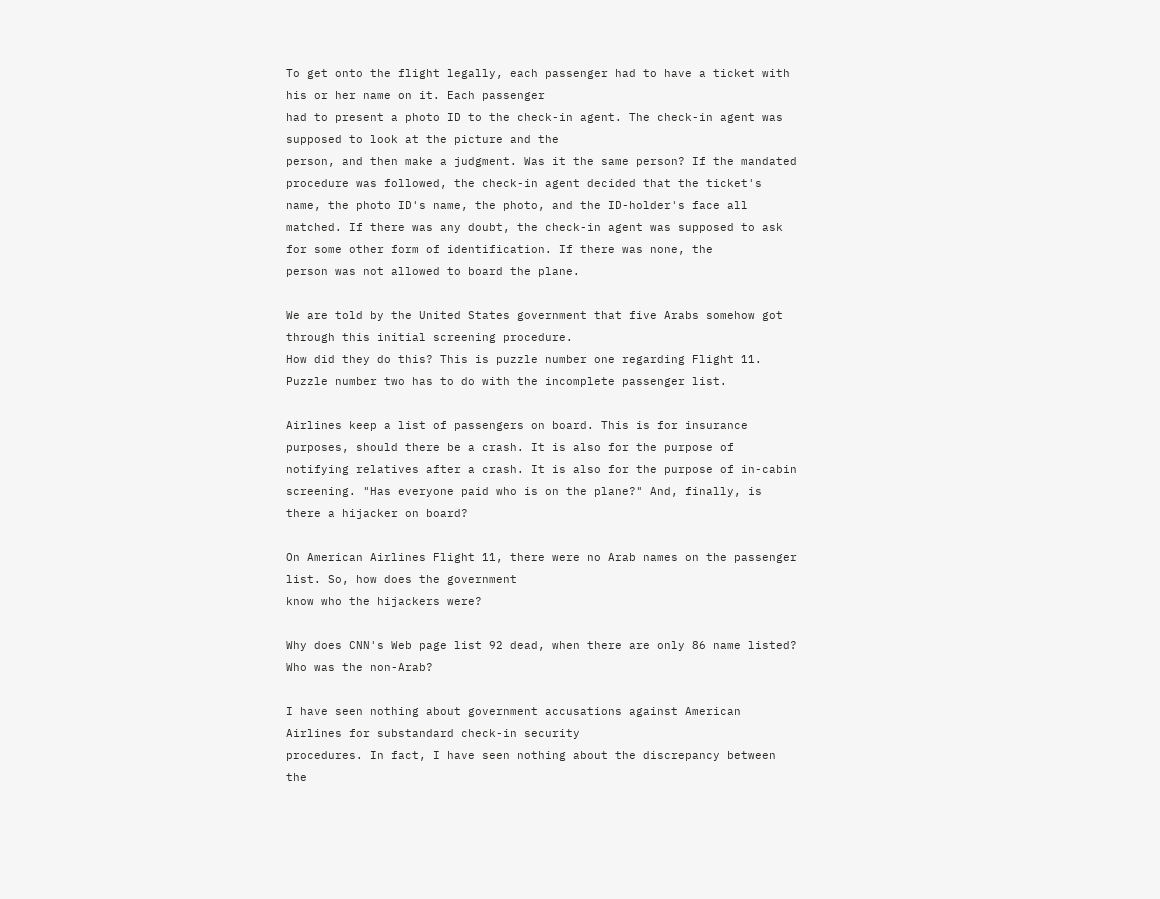To get onto the flight legally, each passenger had to have a ticket with his or her name on it. Each passenger
had to present a photo ID to the check-in agent. The check-in agent was supposed to look at the picture and the
person, and then make a judgment. Was it the same person? If the mandated procedure was followed, the check-in agent decided that the ticket's name, the photo ID's name, the photo, and the ID-holder's face all matched. If there was any doubt, the check-in agent was supposed to ask for some other form of identification. If there was none, the
person was not allowed to board the plane.

We are told by the United States government that five Arabs somehow got through this initial screening procedure.
How did they do this? This is puzzle number one regarding Flight 11. Puzzle number two has to do with the incomplete passenger list.

Airlines keep a list of passengers on board. This is for insurance purposes, should there be a crash. It is also for the purpose of notifying relatives after a crash. It is also for the purpose of in-cabin screening. "Has everyone paid who is on the plane?" And, finally, is there a hijacker on board?

On American Airlines Flight 11, there were no Arab names on the passenger list. So, how does the government
know who the hijackers were?

Why does CNN's Web page list 92 dead, when there are only 86 name listed? Who was the non-Arab?

I have seen nothing about government accusations against American Airlines for substandard check-in security
procedures. In fact, I have seen nothing about the discrepancy between the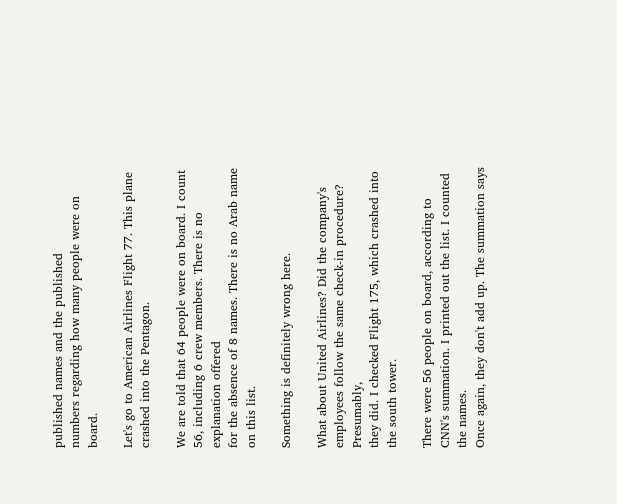published names and the published
numbers regarding how many people were on board.

Let's go to American Airlines Flight 77. This plane crashed into the Pentagon.

We are told that 64 people were on board. I count 56, including 6 crew members. There is no explanation offered
for the absence of 8 names. There is no Arab name on this list.

Something is definitely wrong here.

What about United Airlines? Did the company's employees follow the same check-in procedure? Presumably,
they did. I checked Flight 175, which crashed into the south tower.

There were 56 people on board, according to CNN's summation. I printed out the list. I counted the names.
Once again, they don't add up. The summation says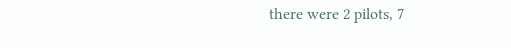there were 2 pilots, 7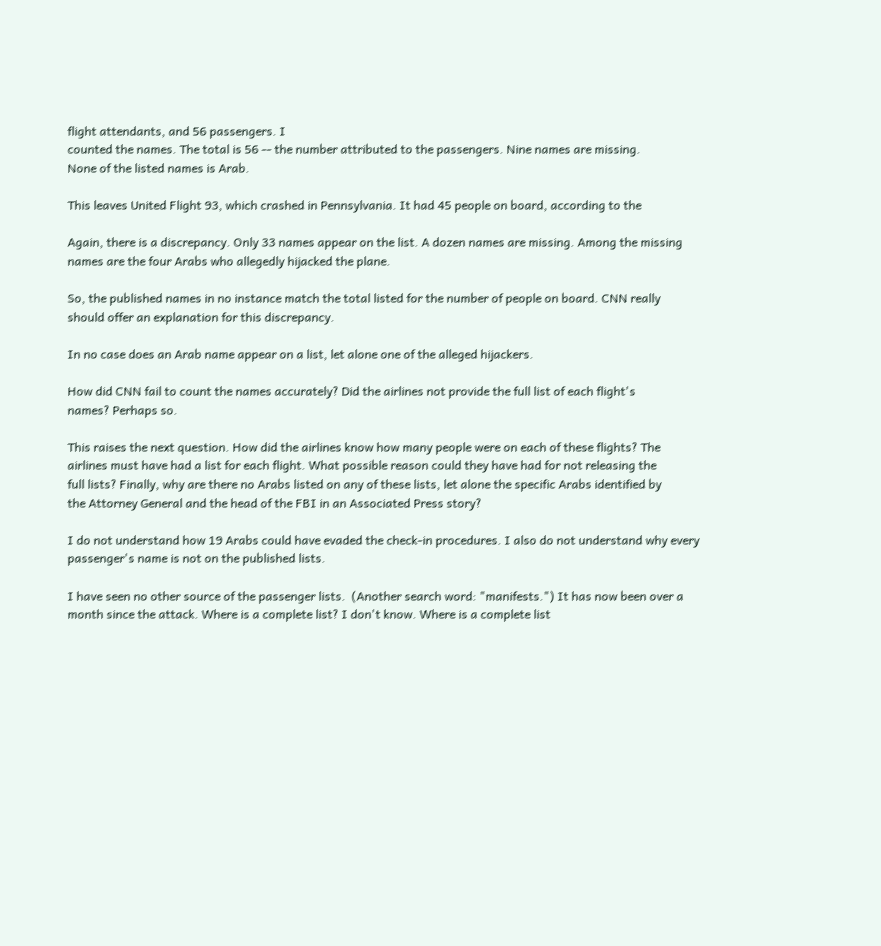flight attendants, and 56 passengers. I
counted the names. The total is 56 -- the number attributed to the passengers. Nine names are missing.
None of the listed names is Arab.

This leaves United Flight 93, which crashed in Pennsylvania. It had 45 people on board, according to the

Again, there is a discrepancy. Only 33 names appear on the list. A dozen names are missing. Among the missing
names are the four Arabs who allegedly hijacked the plane.

So, the published names in no instance match the total listed for the number of people on board. CNN really
should offer an explanation for this discrepancy.

In no case does an Arab name appear on a list, let alone one of the alleged hijackers.

How did CNN fail to count the names accurately? Did the airlines not provide the full list of each flight's
names? Perhaps so.

This raises the next question. How did the airlines know how many people were on each of these flights? The
airlines must have had a list for each flight. What possible reason could they have had for not releasing the
full lists? Finally, why are there no Arabs listed on any of these lists, let alone the specific Arabs identified by
the Attorney General and the head of the FBI in an Associated Press story?

I do not understand how 19 Arabs could have evaded the check-in procedures. I also do not understand why every
passenger's name is not on the published lists.

I have seen no other source of the passenger lists.  (Another search word: "manifests.") It has now been over a
month since the attack. Where is a complete list? I don't know. Where is a complete list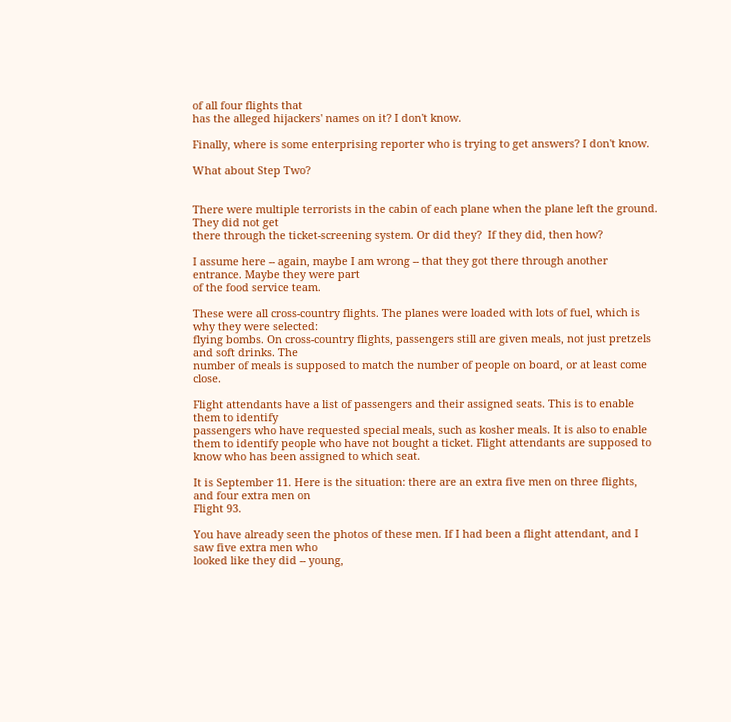of all four flights that
has the alleged hijackers' names on it? I don't know.

Finally, where is some enterprising reporter who is trying to get answers? I don't know.

What about Step Two?


There were multiple terrorists in the cabin of each plane when the plane left the ground. They did not get
there through the ticket-screening system. Or did they?  If they did, then how?

I assume here -- again, maybe I am wrong -- that they got there through another entrance. Maybe they were part
of the food service team.

These were all cross-country flights. The planes were loaded with lots of fuel, which is why they were selected:
flying bombs. On cross-country flights, passengers still are given meals, not just pretzels and soft drinks. The
number of meals is supposed to match the number of people on board, or at least come close.

Flight attendants have a list of passengers and their assigned seats. This is to enable them to identify
passengers who have requested special meals, such as kosher meals. It is also to enable them to identify people who have not bought a ticket. Flight attendants are supposed to know who has been assigned to which seat.

It is September 11. Here is the situation: there are an extra five men on three flights, and four extra men on
Flight 93.

You have already seen the photos of these men. If I had been a flight attendant, and I saw five extra men who
looked like they did -- young,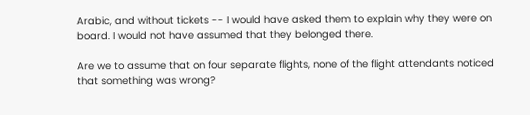Arabic, and without tickets -- I would have asked them to explain why they were on
board. I would not have assumed that they belonged there.

Are we to assume that on four separate flights, none of the flight attendants noticed that something was wrong?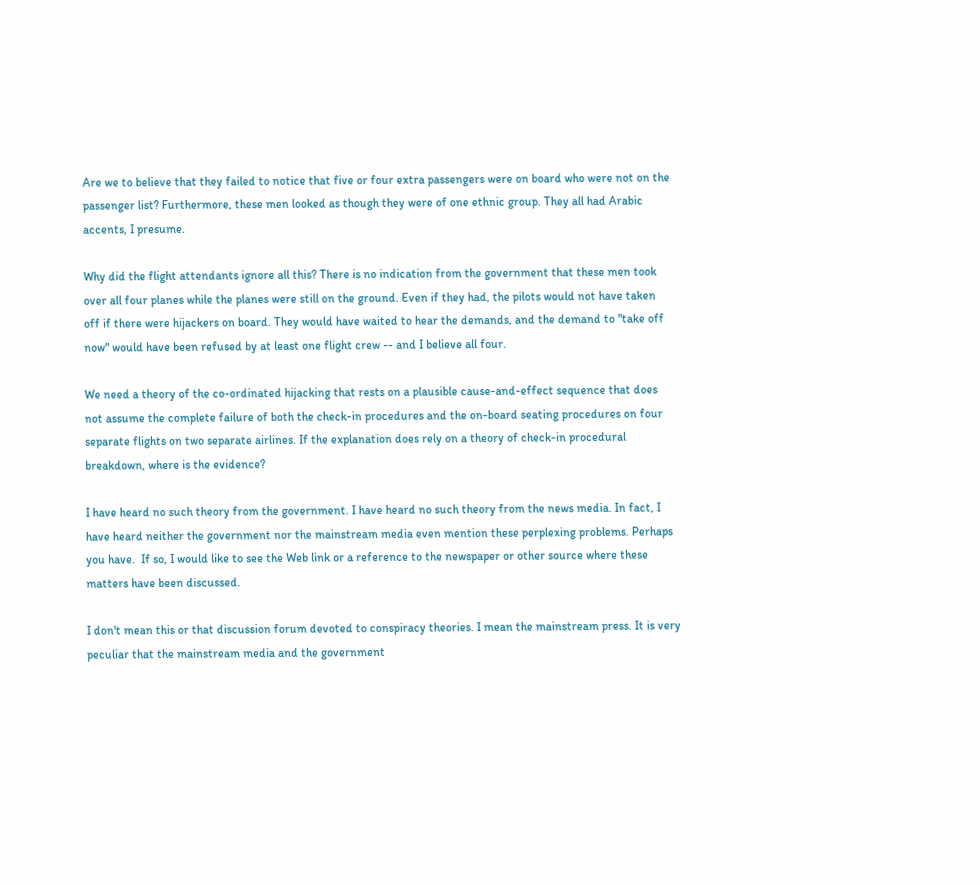Are we to believe that they failed to notice that five or four extra passengers were on board who were not on the
passenger list? Furthermore, these men looked as though they were of one ethnic group. They all had Arabic
accents, I presume.

Why did the flight attendants ignore all this? There is no indication from the government that these men took
over all four planes while the planes were still on the ground. Even if they had, the pilots would not have taken
off if there were hijackers on board. They would have waited to hear the demands, and the demand to "take off
now" would have been refused by at least one flight crew -- and I believe all four.

We need a theory of the co-ordinated hijacking that rests on a plausible cause-and-effect sequence that does
not assume the complete failure of both the check-in procedures and the on-board seating procedures on four
separate flights on two separate airlines. If the explanation does rely on a theory of check-in procedural
breakdown, where is the evidence?

I have heard no such theory from the government. I have heard no such theory from the news media. In fact, I
have heard neither the government nor the mainstream media even mention these perplexing problems. Perhaps you have.  If so, I would like to see the Web link or a reference to the newspaper or other source where these matters have been discussed.

I don't mean this or that discussion forum devoted to conspiracy theories. I mean the mainstream press. It is very peculiar that the mainstream media and the government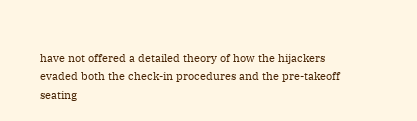have not offered a detailed theory of how the hijackers
evaded both the check-in procedures and the pre-takeoff seating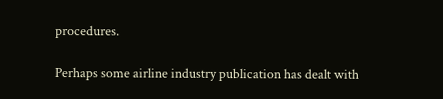procedures.

Perhaps some airline industry publication has dealt with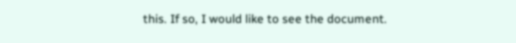this. If so, I would like to see the document.